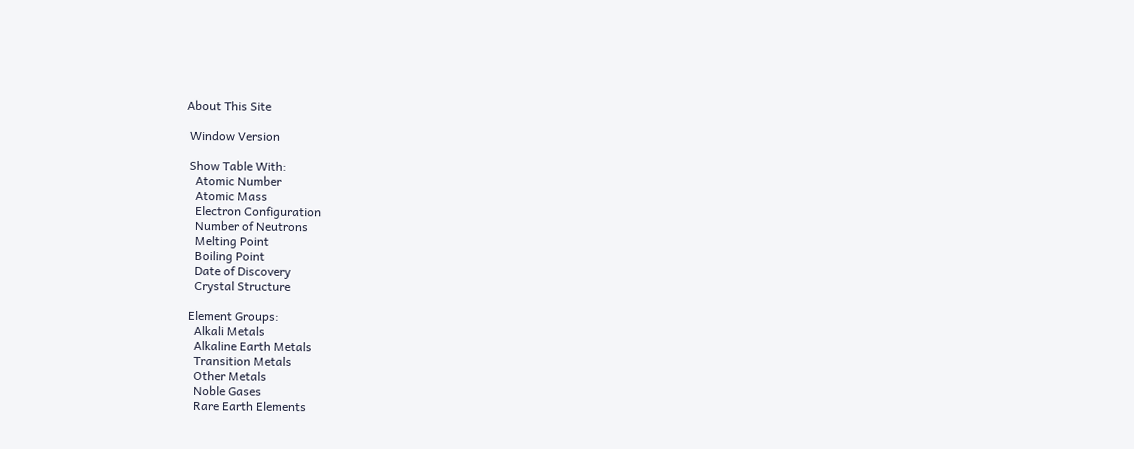About This Site

 Window Version

 Show Table With:
   Atomic Number
   Atomic Mass
   Electron Configuration
   Number of Neutrons
   Melting Point
   Boiling Point
   Date of Discovery
   Crystal Structure

 Element Groups:
   Alkali Metals
   Alkaline Earth Metals
   Transition Metals
   Other Metals
   Noble Gases
   Rare Earth Elements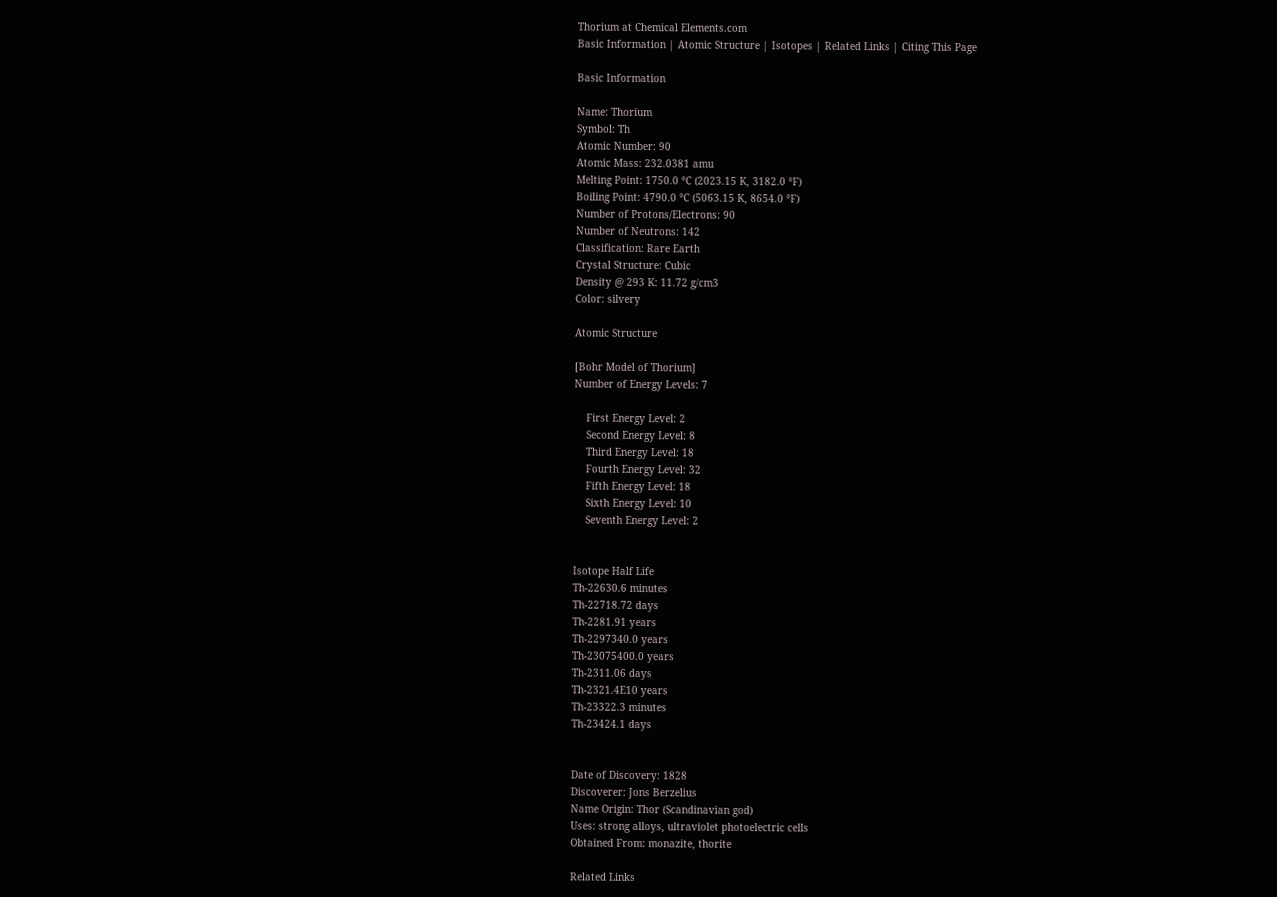Thorium at Chemical Elements.com
Basic Information | Atomic Structure | Isotopes | Related Links | Citing This Page

Basic Information

Name: Thorium
Symbol: Th
Atomic Number: 90
Atomic Mass: 232.0381 amu
Melting Point: 1750.0 °C (2023.15 K, 3182.0 °F)
Boiling Point: 4790.0 °C (5063.15 K, 8654.0 °F)
Number of Protons/Electrons: 90
Number of Neutrons: 142
Classification: Rare Earth
Crystal Structure: Cubic
Density @ 293 K: 11.72 g/cm3
Color: silvery

Atomic Structure

[Bohr Model of Thorium]
Number of Energy Levels: 7

    First Energy Level: 2
    Second Energy Level: 8
    Third Energy Level: 18
    Fourth Energy Level: 32
    Fifth Energy Level: 18
    Sixth Energy Level: 10
    Seventh Energy Level: 2


Isotope Half Life
Th-22630.6 minutes
Th-22718.72 days
Th-2281.91 years
Th-2297340.0 years
Th-23075400.0 years
Th-2311.06 days
Th-2321.4E10 years
Th-23322.3 minutes
Th-23424.1 days


Date of Discovery: 1828
Discoverer: Jons Berzelius
Name Origin: Thor (Scandinavian god)
Uses: strong alloys, ultraviolet photoelectric cells
Obtained From: monazite, thorite

Related Links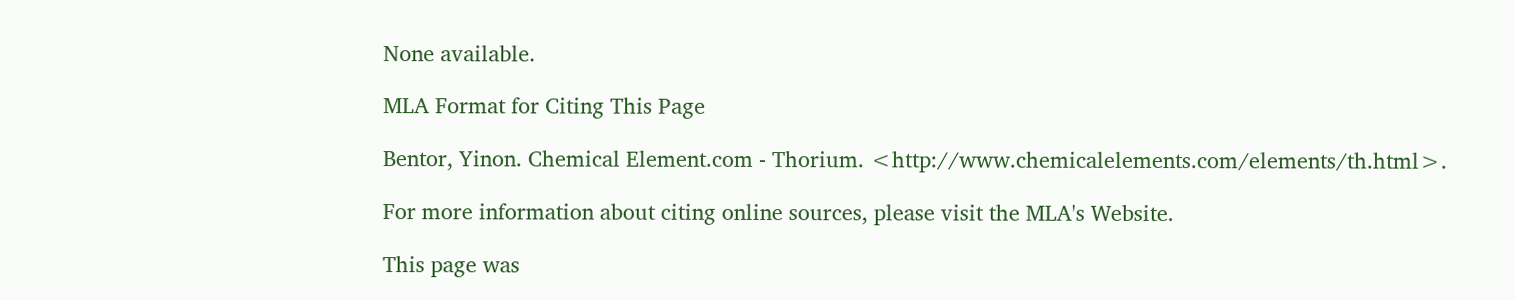None available.

MLA Format for Citing This Page

Bentor, Yinon. Chemical Element.com - Thorium. <http://www.chemicalelements.com/elements/th.html>.

For more information about citing online sources, please visit the MLA's Website.

This page was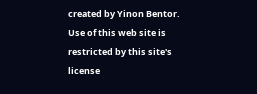created by Yinon Bentor.
Use of this web site is restricted by this site's license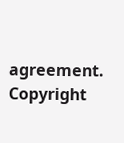agreement.
Copyright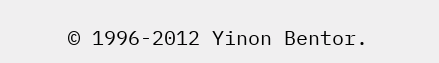© 1996-2012 Yinon Bentor.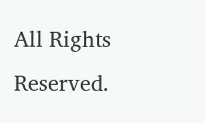All Rights Reserved.